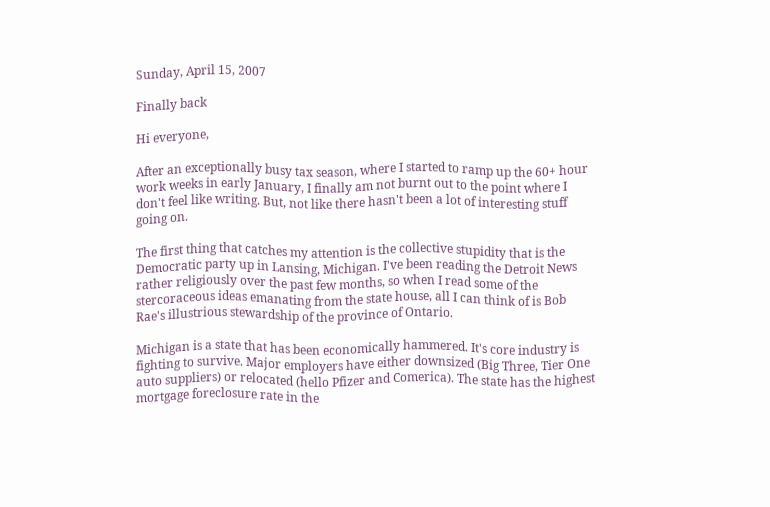Sunday, April 15, 2007

Finally back

Hi everyone,

After an exceptionally busy tax season, where I started to ramp up the 60+ hour work weeks in early January, I finally am not burnt out to the point where I don't feel like writing. But, not like there hasn't been a lot of interesting stuff going on.

The first thing that catches my attention is the collective stupidity that is the Democratic party up in Lansing, Michigan. I've been reading the Detroit News rather religiously over the past few months, so when I read some of the stercoraceous ideas emanating from the state house, all I can think of is Bob Rae's illustrious stewardship of the province of Ontario.

Michigan is a state that has been economically hammered. It's core industry is fighting to survive. Major employers have either downsized (Big Three, Tier One auto suppliers) or relocated (hello Pfizer and Comerica). The state has the highest mortgage foreclosure rate in the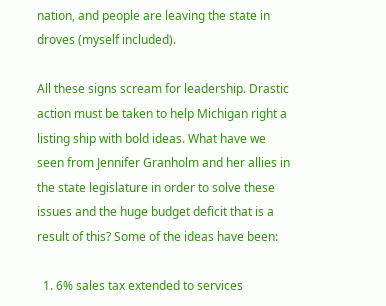nation, and people are leaving the state in droves (myself included).

All these signs scream for leadership. Drastic action must be taken to help Michigan right a listing ship with bold ideas. What have we seen from Jennifer Granholm and her allies in the state legislature in order to solve these issues and the huge budget deficit that is a result of this? Some of the ideas have been:

  1. 6% sales tax extended to services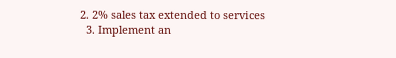2. 2% sales tax extended to services
  3. Implement an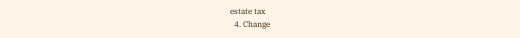estate tax
  4. Change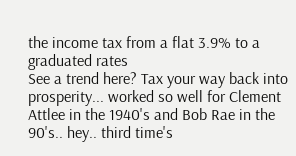the income tax from a flat 3.9% to a graduated rates
See a trend here? Tax your way back into prosperity... worked so well for Clement Attlee in the 1940's and Bob Rae in the 90's.. hey.. third time's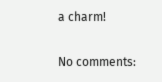a charm!

No comments: